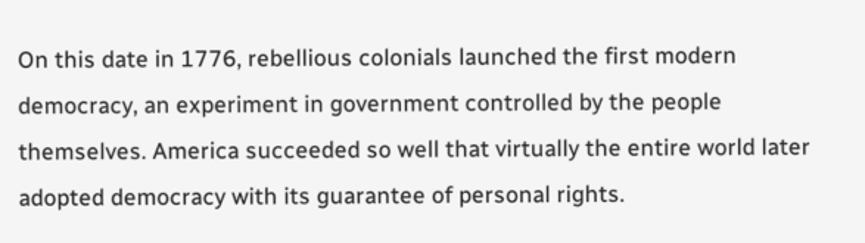On this date in 1776, rebellious colonials launched the first modern democracy, an experiment in government controlled by the people themselves. America succeeded so well that virtually the entire world later adopted democracy with its guarantee of personal rights.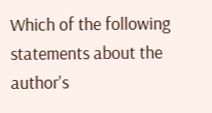Which of the following statements about the author's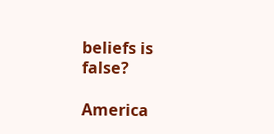beliefs is false?

America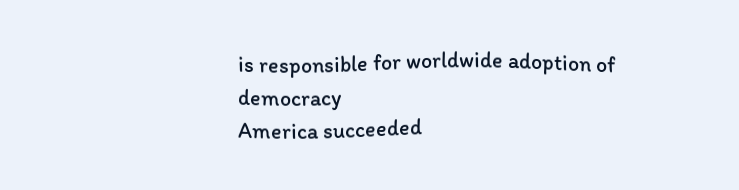is responsible for worldwide adoption of democracy
America succeeded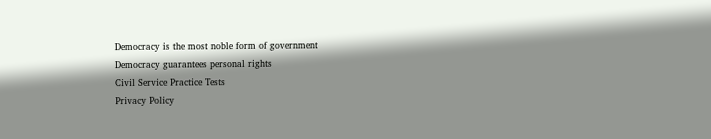Democracy is the most noble form of government
Democracy guarantees personal rights
Civil Service Practice Tests
Privacy Policy